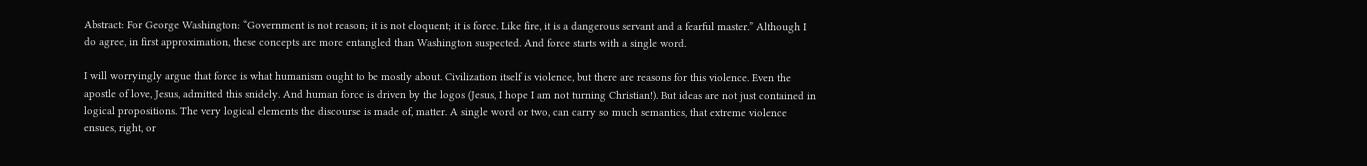Abstract: For George Washington: “Government is not reason; it is not eloquent; it is force. Like fire, it is a dangerous servant and a fearful master.” Although I do agree, in first approximation, these concepts are more entangled than Washington suspected. And force starts with a single word.

I will worryingly argue that force is what humanism ought to be mostly about. Civilization itself is violence, but there are reasons for this violence. Even the apostle of love, Jesus, admitted this snidely. And human force is driven by the logos (Jesus, I hope I am not turning Christian!). But ideas are not just contained in logical propositions. The very logical elements the discourse is made of, matter. A single word or two, can carry so much semantics, that extreme violence ensues, right, or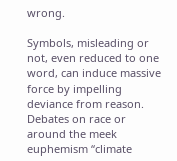wrong.

Symbols, misleading or not, even reduced to one word, can induce massive force by impelling deviance from reason. Debates on race or around the meek euphemism “climate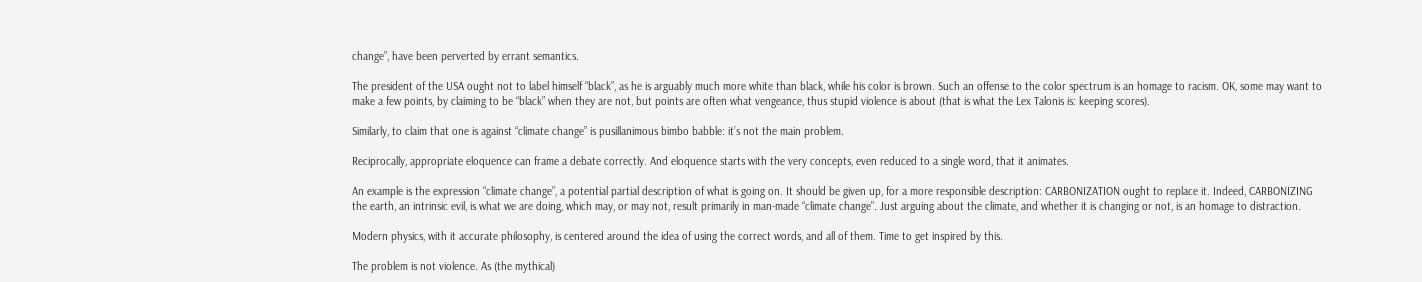change”, have been perverted by errant semantics.

The president of the USA ought not to label himself “black”, as he is arguably much more white than black, while his color is brown. Such an offense to the color spectrum is an homage to racism. OK, some may want to make a few points, by claiming to be “black” when they are not, but points are often what vengeance, thus stupid violence is about (that is what the Lex Talonis is: keeping scores).

Similarly, to claim that one is against “climate change” is pusillanimous bimbo babble: it’s not the main problem.

Reciprocally, appropriate eloquence can frame a debate correctly. And eloquence starts with the very concepts, even reduced to a single word, that it animates.

An example is the expression “climate change”, a potential partial description of what is going on. It should be given up, for a more responsible description: CARBONIZATION ought to replace it. Indeed, CARBONIZING the earth, an intrinsic evil, is what we are doing, which may, or may not, result primarily in man-made “climate change”. Just arguing about the climate, and whether it is changing or not, is an homage to distraction.

Modern physics, with it accurate philosophy, is centered around the idea of using the correct words, and all of them. Time to get inspired by this.

The problem is not violence. As (the mythical)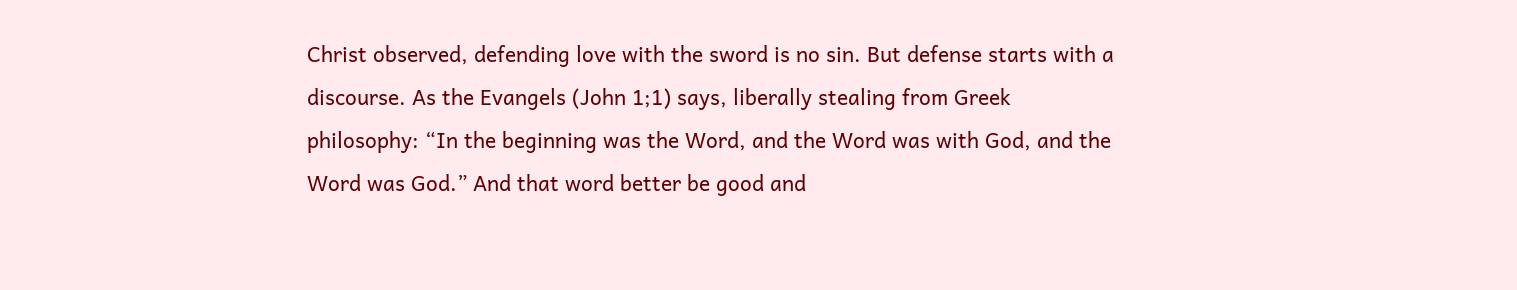Christ observed, defending love with the sword is no sin. But defense starts with a discourse. As the Evangels (John 1;1) says, liberally stealing from Greek philosophy: “In the beginning was the Word, and the Word was with God, and the Word was God.” And that word better be good and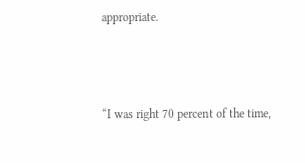appropriate.



“I was right 70 percent of the time,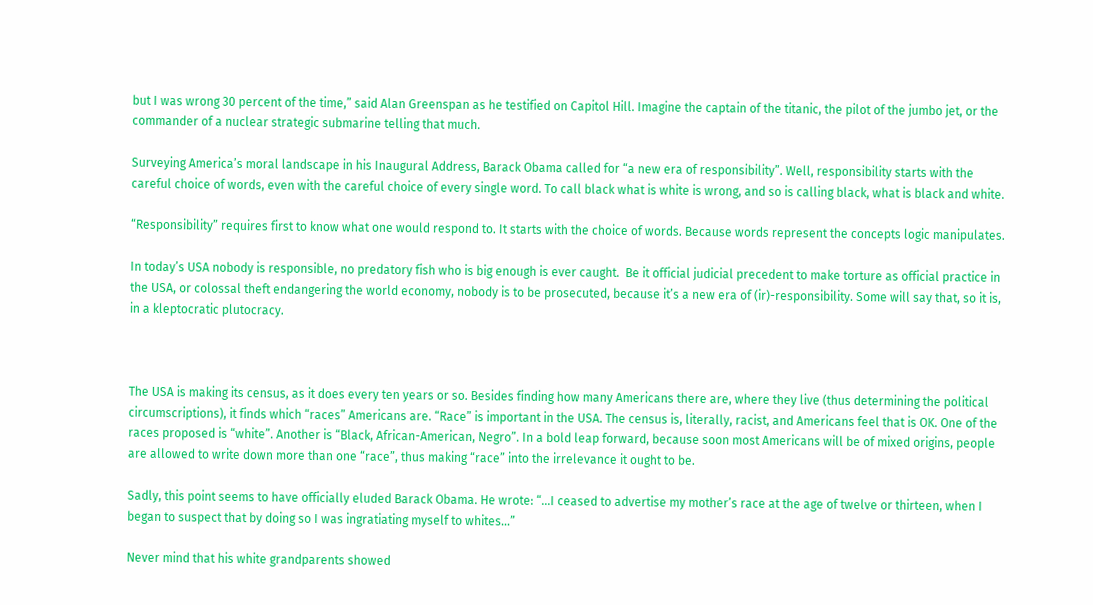but I was wrong 30 percent of the time,” said Alan Greenspan as he testified on Capitol Hill. Imagine the captain of the titanic, the pilot of the jumbo jet, or the commander of a nuclear strategic submarine telling that much.

Surveying America’s moral landscape in his Inaugural Address, Barack Obama called for “a new era of responsibility”. Well, responsibility starts with the careful choice of words, even with the careful choice of every single word. To call black what is white is wrong, and so is calling black, what is black and white.

“Responsibility” requires first to know what one would respond to. It starts with the choice of words. Because words represent the concepts logic manipulates.

In today’s USA nobody is responsible, no predatory fish who is big enough is ever caught.  Be it official judicial precedent to make torture as official practice in the USA, or colossal theft endangering the world economy, nobody is to be prosecuted, because it’s a new era of (ir)-responsibility. Some will say that, so it is, in a kleptocratic plutocracy.



The USA is making its census, as it does every ten years or so. Besides finding how many Americans there are, where they live (thus determining the political circumscriptions), it finds which “races” Americans are. “Race” is important in the USA. The census is, literally, racist, and Americans feel that is OK. One of the races proposed is “white”. Another is “Black, African-American, Negro”. In a bold leap forward, because soon most Americans will be of mixed origins, people are allowed to write down more than one “race”, thus making “race” into the irrelevance it ought to be.

Sadly, this point seems to have officially eluded Barack Obama. He wrote: “…I ceased to advertise my mother’s race at the age of twelve or thirteen, when I began to suspect that by doing so I was ingratiating myself to whites…”

Never mind that his white grandparents showed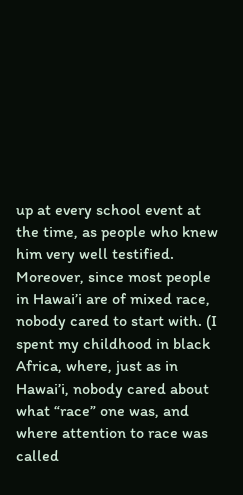up at every school event at the time, as people who knew him very well testified. Moreover, since most people in Hawai’i are of mixed race, nobody cared to start with. (I spent my childhood in black Africa, where, just as in Hawai’i, nobody cared about what “race” one was, and where attention to race was called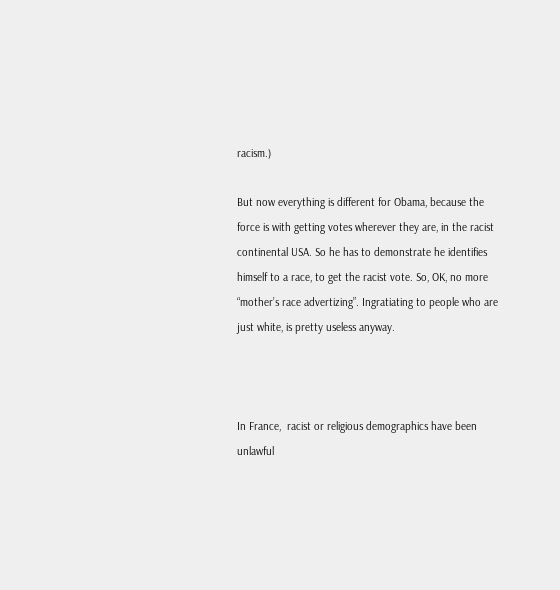racism.)

But now everything is different for Obama, because the force is with getting votes wherever they are, in the racist continental USA. So he has to demonstrate he identifies himself to a race, to get the racist vote. So, OK, no more “mother’s race advertizing”. Ingratiating to people who are just white, is pretty useless anyway.



In France,  racist or religious demographics have been unlawful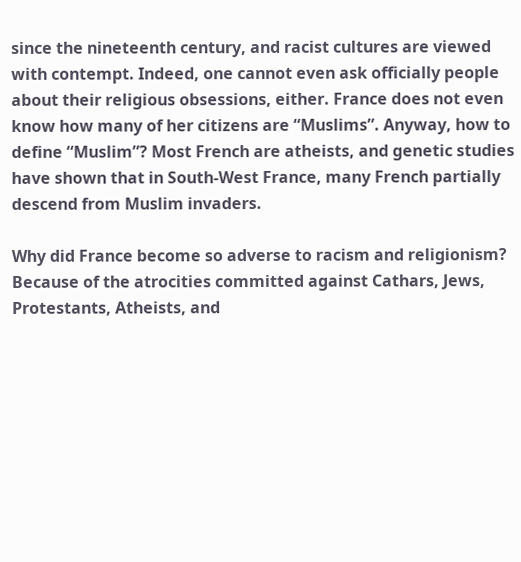since the nineteenth century, and racist cultures are viewed with contempt. Indeed, one cannot even ask officially people about their religious obsessions, either. France does not even know how many of her citizens are “Muslims”. Anyway, how to define “Muslim”? Most French are atheists, and genetic studies have shown that in South-West France, many French partially descend from Muslim invaders.

Why did France become so adverse to racism and religionism? Because of the atrocities committed against Cathars, Jews, Protestants, Atheists, and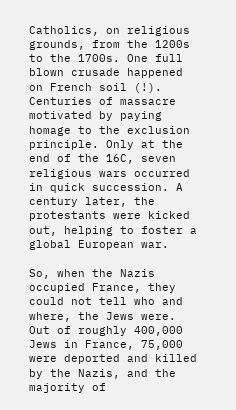Catholics, on religious grounds, from the 1200s to the 1700s. One full blown crusade happened on French soil (!). Centuries of massacre motivated by paying homage to the exclusion principle. Only at the end of the 16C, seven religious wars occurred in quick succession. A century later, the protestants were kicked out, helping to foster a global European war.

So, when the Nazis occupied France, they could not tell who and where, the Jews were. Out of roughly 400,000 Jews in France, 75,000 were deported and killed by the Nazis, and the majority of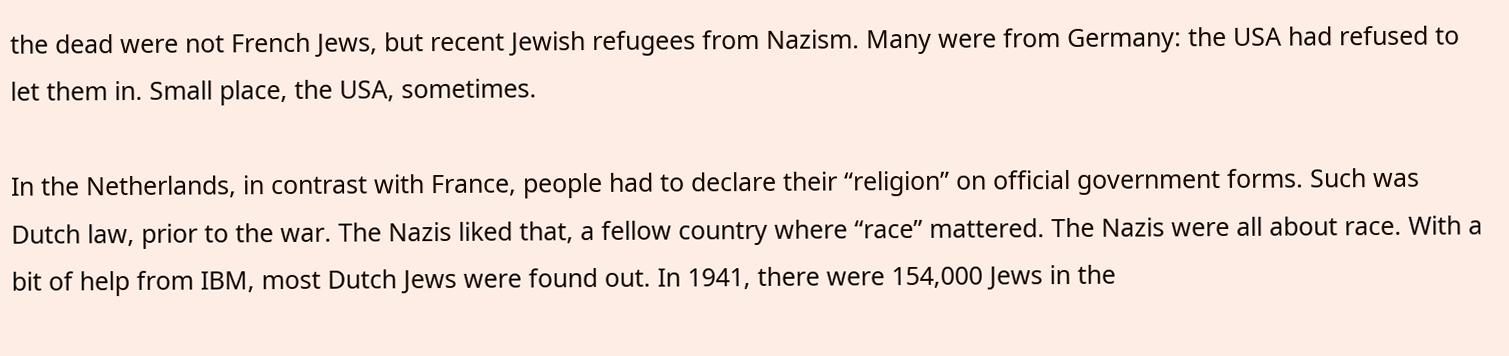the dead were not French Jews, but recent Jewish refugees from Nazism. Many were from Germany: the USA had refused to let them in. Small place, the USA, sometimes.

In the Netherlands, in contrast with France, people had to declare their “religion” on official government forms. Such was Dutch law, prior to the war. The Nazis liked that, a fellow country where “race” mattered. The Nazis were all about race. With a bit of help from IBM, most Dutch Jews were found out. In 1941, there were 154,000 Jews in the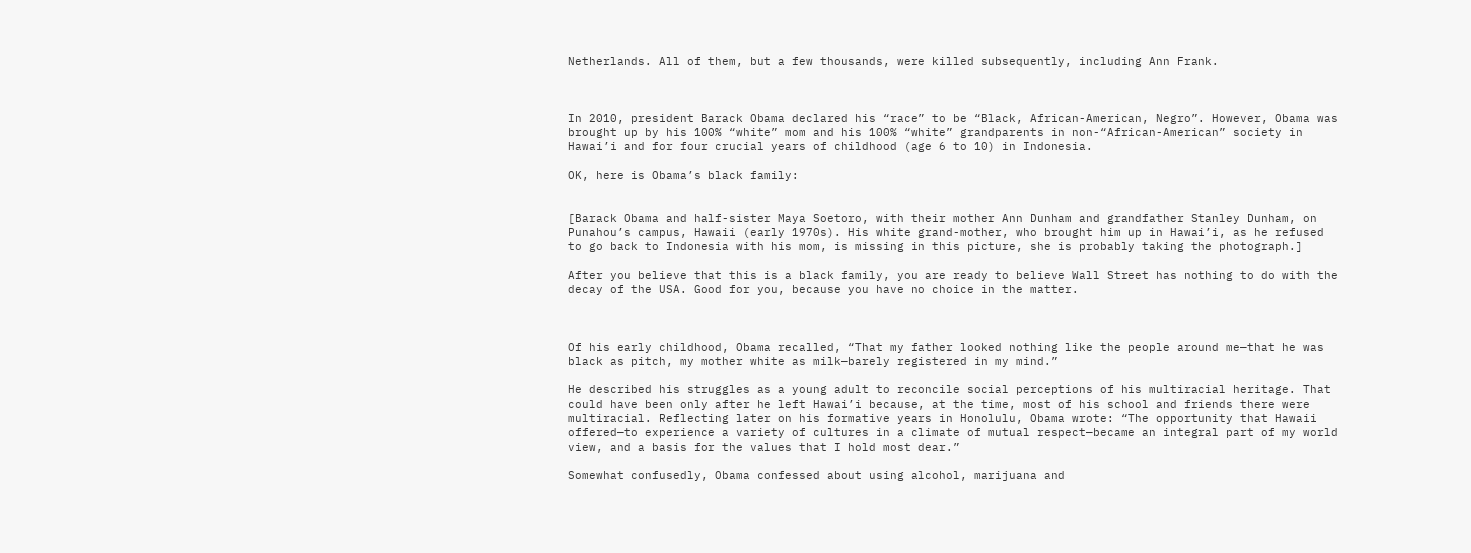Netherlands. All of them, but a few thousands, were killed subsequently, including Ann Frank.



In 2010, president Barack Obama declared his “race” to be “Black, African-American, Negro”. However, Obama was brought up by his 100% “white” mom and his 100% “white” grandparents in non-“African-American” society in Hawai’i and for four crucial years of childhood (age 6 to 10) in Indonesia.

OK, here is Obama’s black family:


[Barack Obama and half-sister Maya Soetoro, with their mother Ann Dunham and grandfather Stanley Dunham, on Punahou’s campus, Hawaii (early 1970s). His white grand-mother, who brought him up in Hawai’i, as he refused to go back to Indonesia with his mom, is missing in this picture, she is probably taking the photograph.]

After you believe that this is a black family, you are ready to believe Wall Street has nothing to do with the decay of the USA. Good for you, because you have no choice in the matter.



Of his early childhood, Obama recalled, “That my father looked nothing like the people around me—that he was black as pitch, my mother white as milk—barely registered in my mind.”

He described his struggles as a young adult to reconcile social perceptions of his multiracial heritage. That could have been only after he left Hawai’i because, at the time, most of his school and friends there were multiracial. Reflecting later on his formative years in Honolulu, Obama wrote: “The opportunity that Hawaii offered—to experience a variety of cultures in a climate of mutual respect—became an integral part of my world view, and a basis for the values that I hold most dear.”

Somewhat confusedly, Obama confessed about using alcohol, marijuana and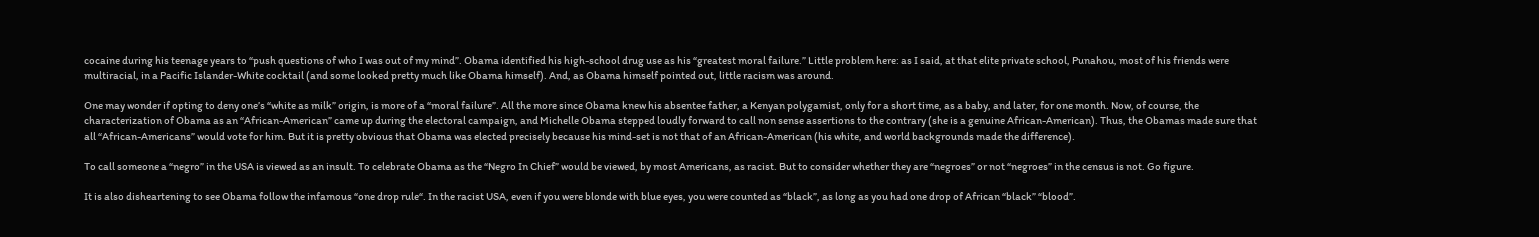cocaine during his teenage years to “push questions of who I was out of my mind”. Obama identified his high-school drug use as his “greatest moral failure.” Little problem here: as I said, at that elite private school, Punahou, most of his friends were multiracial, in a Pacific Islander-White cocktail (and some looked pretty much like Obama himself). And, as Obama himself pointed out, little racism was around.

One may wonder if opting to deny one’s “white as milk” origin, is more of a “moral failure”. All the more since Obama knew his absentee father, a Kenyan polygamist, only for a short time, as a baby, and later, for one month. Now, of course, the characterization of Obama as an “African-American” came up during the electoral campaign, and Michelle Obama stepped loudly forward to call non sense assertions to the contrary (she is a genuine African-American). Thus, the Obamas made sure that all “African-Americans” would vote for him. But it is pretty obvious that Obama was elected precisely because his mind-set is not that of an African-American (his white, and world backgrounds made the difference).

To call someone a “negro” in the USA is viewed as an insult. To celebrate Obama as the “Negro In Chief” would be viewed, by most Americans, as racist. But to consider whether they are “negroes” or not “negroes” in the census is not. Go figure.

It is also disheartening to see Obama follow the infamous “one drop rule“. In the racist USA, even if you were blonde with blue eyes, you were counted as “black”, as long as you had one drop of African “black” “blood”.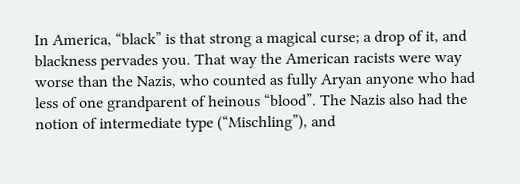In America, “black” is that strong a magical curse; a drop of it, and blackness pervades you. That way the American racists were way worse than the Nazis, who counted as fully Aryan anyone who had less of one grandparent of heinous “blood”. The Nazis also had the notion of intermediate type (“Mischling”), and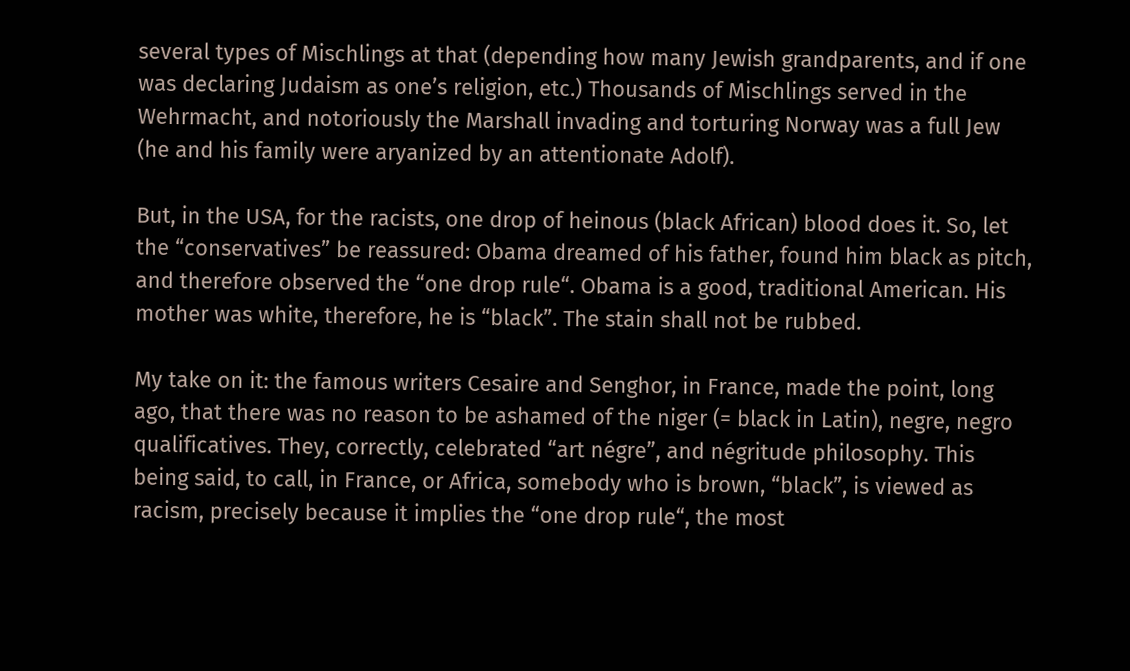several types of Mischlings at that (depending how many Jewish grandparents, and if one was declaring Judaism as one’s religion, etc.) Thousands of Mischlings served in the Wehrmacht, and notoriously the Marshall invading and torturing Norway was a full Jew (he and his family were aryanized by an attentionate Adolf).

But, in the USA, for the racists, one drop of heinous (black African) blood does it. So, let the “conservatives” be reassured: Obama dreamed of his father, found him black as pitch, and therefore observed the “one drop rule“. Obama is a good, traditional American. His mother was white, therefore, he is “black”. The stain shall not be rubbed.

My take on it: the famous writers Cesaire and Senghor, in France, made the point, long ago, that there was no reason to be ashamed of the niger (= black in Latin), negre, negro qualificatives. They, correctly, celebrated “art négre”, and négritude philosophy. This being said, to call, in France, or Africa, somebody who is brown, “black”, is viewed as racism, precisely because it implies the “one drop rule“, the most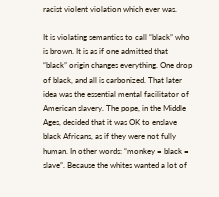racist violent violation which ever was.

It is violating semantics to call “black” who is brown. It is as if one admitted that “black” origin changes everything. One drop of black, and all is carbonized. That later idea was the essential mental facilitator of American slavery. The pope, in the Middle Ages, decided that it was OK to enslave black Africans, as if they were not fully human. In other words: “monkey = black = slave”. Because the whites wanted a lot of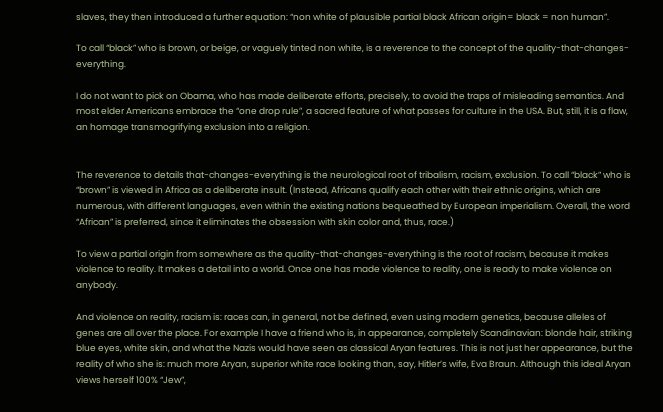slaves, they then introduced a further equation: “non white of plausible partial black African origin= black = non human”.

To call “black” who is brown, or beige, or vaguely tinted non white, is a reverence to the concept of the quality-that-changes-everything.

I do not want to pick on Obama, who has made deliberate efforts, precisely, to avoid the traps of misleading semantics. And most elder Americans embrace the “one drop rule”, a sacred feature of what passes for culture in the USA. But, still, it is a flaw, an homage transmogrifying exclusion into a religion.


The reverence to details that-changes-everything is the neurological root of tribalism, racism, exclusion. To call “black” who is “brown” is viewed in Africa as a deliberate insult. (Instead, Africans qualify each other with their ethnic origins, which are numerous, with different languages, even within the existing nations bequeathed by European imperialism. Overall, the word “African” is preferred, since it eliminates the obsession with skin color and, thus, race.)

To view a partial origin from somewhere as the quality-that-changes-everything is the root of racism, because it makes violence to reality. It makes a detail into a world. Once one has made violence to reality, one is ready to make violence on anybody.

And violence on reality, racism is: races can, in general, not be defined, even using modern genetics, because alleles of genes are all over the place. For example I have a friend who is, in appearance, completely Scandinavian: blonde hair, striking blue eyes, white skin, and what the Nazis would have seen as classical Aryan features. This is not just her appearance, but the reality of who she is: much more Aryan, superior white race looking than, say, Hitler’s wife, Eva Braun. Although this ideal Aryan views herself 100% “Jew”,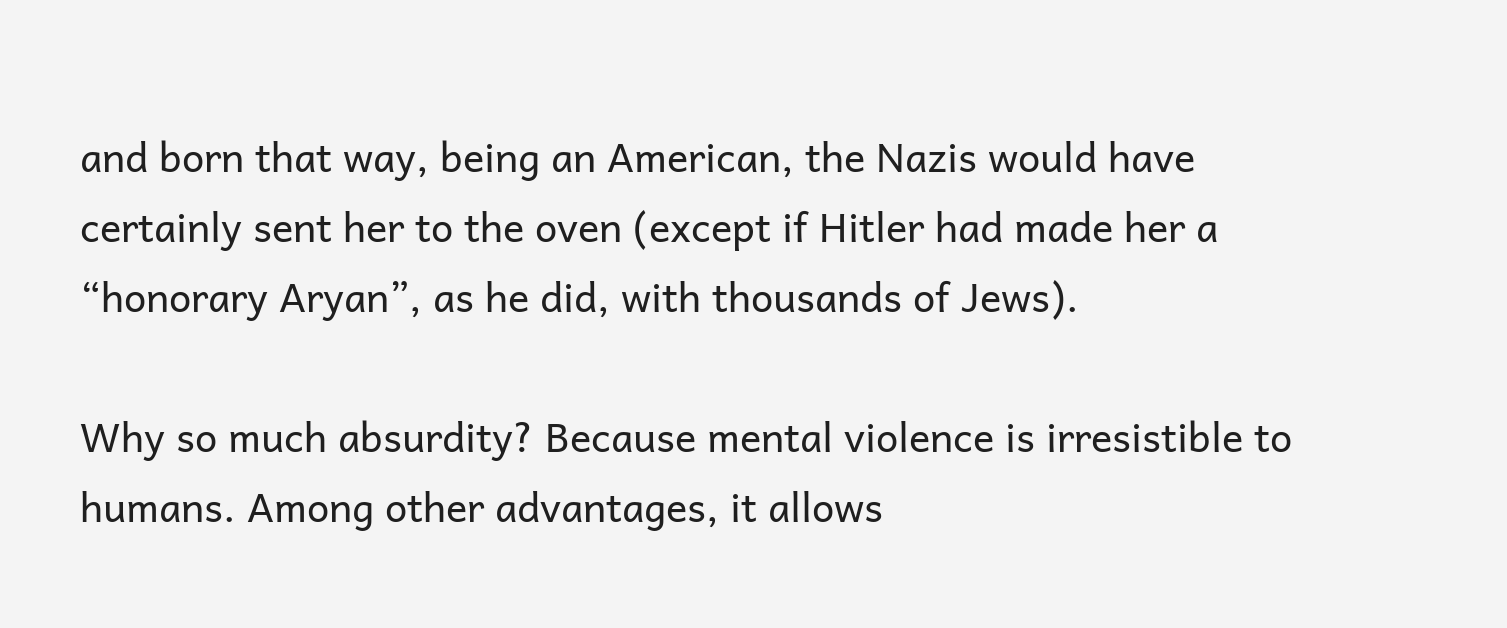and born that way, being an American, the Nazis would have certainly sent her to the oven (except if Hitler had made her a “honorary Aryan”, as he did, with thousands of Jews).

Why so much absurdity? Because mental violence is irresistible to humans. Among other advantages, it allows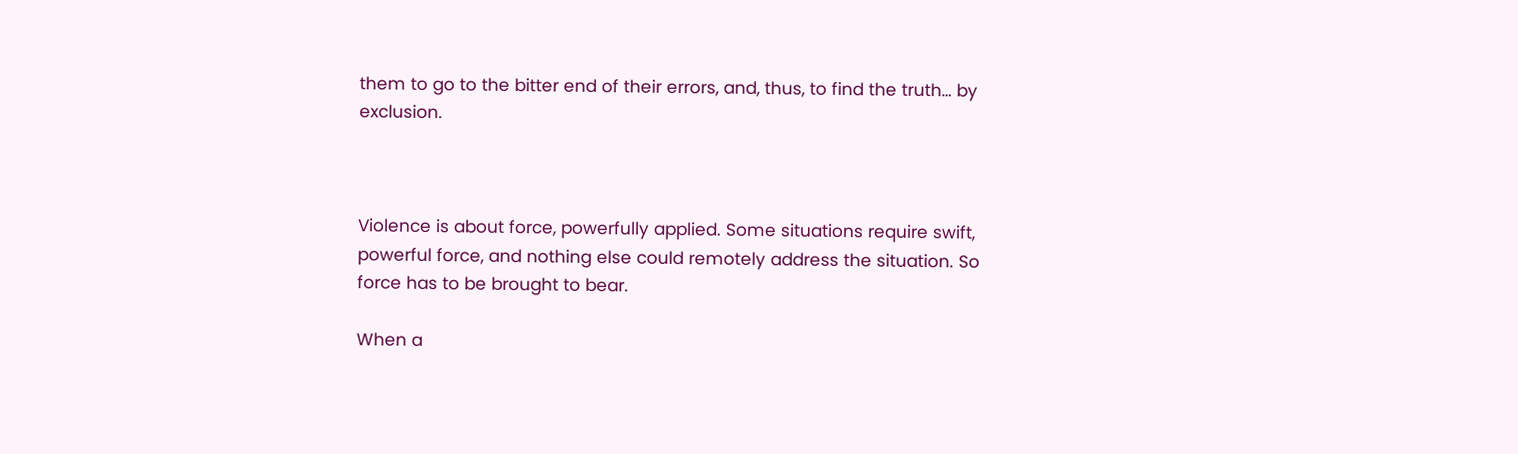them to go to the bitter end of their errors, and, thus, to find the truth… by exclusion.



Violence is about force, powerfully applied. Some situations require swift, powerful force, and nothing else could remotely address the situation. So force has to be brought to bear.

When a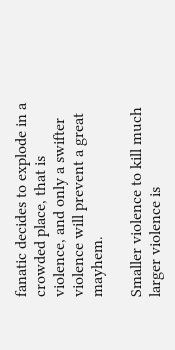fanatic decides to explode in a crowded place, that is violence, and only a swifter violence will prevent a great mayhem.

Smaller violence to kill much larger violence is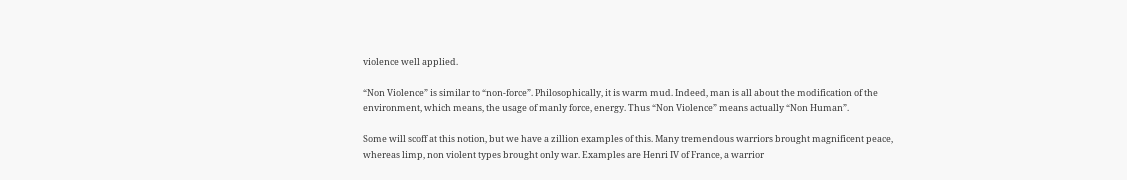violence well applied.

“Non Violence” is similar to “non-force”. Philosophically, it is warm mud. Indeed, man is all about the modification of the environment, which means, the usage of manly force, energy. Thus “Non Violence” means actually “Non Human”.

Some will scoff at this notion, but we have a zillion examples of this. Many tremendous warriors brought magnificent peace, whereas limp, non violent types brought only war. Examples are Henri IV of France, a warrior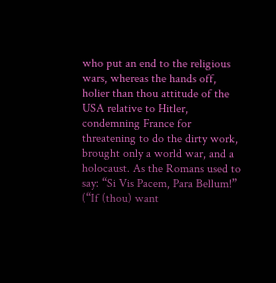who put an end to the religious wars, whereas the hands off, holier than thou attitude of the USA relative to Hitler, condemning France for threatening to do the dirty work, brought only a world war, and a holocaust. As the Romans used to say: “Si Vis Pacem, Para Bellum!” (“If (thou) want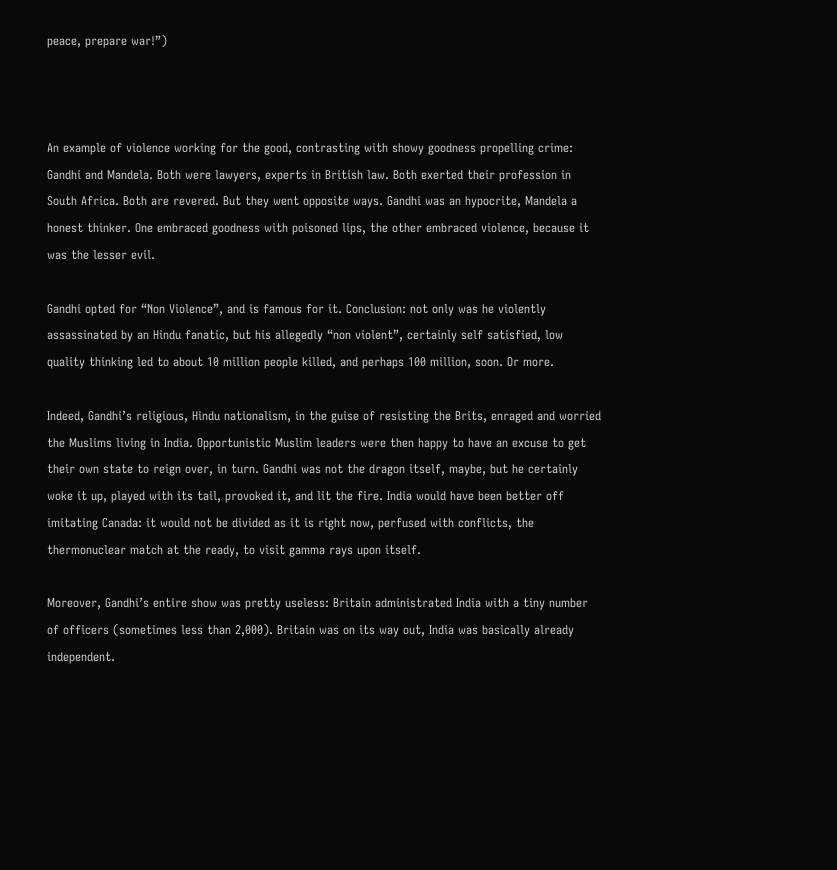peace, prepare war!”)



An example of violence working for the good, contrasting with showy goodness propelling crime: Gandhi and Mandela. Both were lawyers, experts in British law. Both exerted their profession in South Africa. Both are revered. But they went opposite ways. Gandhi was an hypocrite, Mandela a honest thinker. One embraced goodness with poisoned lips, the other embraced violence, because it was the lesser evil.

Gandhi opted for “Non Violence”, and is famous for it. Conclusion: not only was he violently assassinated by an Hindu fanatic, but his allegedly “non violent”, certainly self satisfied, low quality thinking led to about 10 million people killed, and perhaps 100 million, soon. Or more.

Indeed, Gandhi’s religious, Hindu nationalism, in the guise of resisting the Brits, enraged and worried the Muslims living in India. Opportunistic Muslim leaders were then happy to have an excuse to get their own state to reign over, in turn. Gandhi was not the dragon itself, maybe, but he certainly woke it up, played with its tail, provoked it, and lit the fire. India would have been better off imitating Canada: it would not be divided as it is right now, perfused with conflicts, the thermonuclear match at the ready, to visit gamma rays upon itself.

Moreover, Gandhi’s entire show was pretty useless: Britain administrated India with a tiny number of officers (sometimes less than 2,000). Britain was on its way out, India was basically already independent.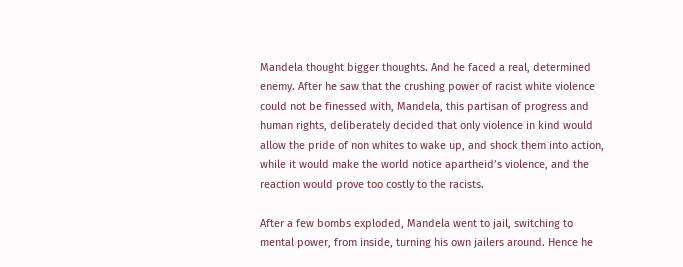Mandela thought bigger thoughts. And he faced a real, determined enemy. After he saw that the crushing power of racist white violence could not be finessed with, Mandela, this partisan of progress and human rights, deliberately decided that only violence in kind would allow the pride of non whites to wake up, and shock them into action, while it would make the world notice apartheid’s violence, and the reaction would prove too costly to the racists.

After a few bombs exploded, Mandela went to jail, switching to mental power, from inside, turning his own jailers around. Hence he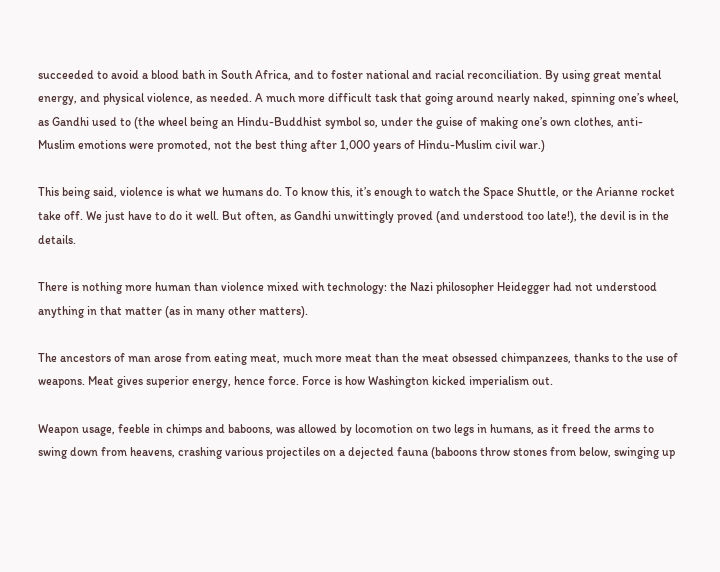succeeded to avoid a blood bath in South Africa, and to foster national and racial reconciliation. By using great mental energy, and physical violence, as needed. A much more difficult task that going around nearly naked, spinning one’s wheel, as Gandhi used to (the wheel being an Hindu-Buddhist symbol so, under the guise of making one’s own clothes, anti-Muslim emotions were promoted, not the best thing after 1,000 years of Hindu-Muslim civil war.)

This being said, violence is what we humans do. To know this, it’s enough to watch the Space Shuttle, or the Arianne rocket take off. We just have to do it well. But often, as Gandhi unwittingly proved (and understood too late!), the devil is in the details.

There is nothing more human than violence mixed with technology: the Nazi philosopher Heidegger had not understood anything in that matter (as in many other matters).

The ancestors of man arose from eating meat, much more meat than the meat obsessed chimpanzees, thanks to the use of weapons. Meat gives superior energy, hence force. Force is how Washington kicked imperialism out.

Weapon usage, feeble in chimps and baboons, was allowed by locomotion on two legs in humans, as it freed the arms to swing down from heavens, crashing various projectiles on a dejected fauna (baboons throw stones from below, swinging up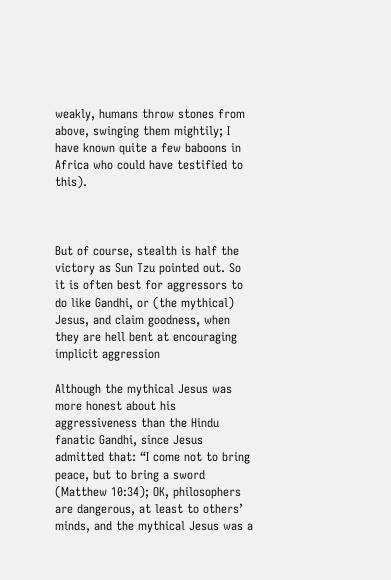weakly, humans throw stones from above, swinging them mightily; I have known quite a few baboons in Africa who could have testified to this).



But of course, stealth is half the victory as Sun Tzu pointed out. So it is often best for aggressors to do like Gandhi, or (the mythical) Jesus, and claim goodness, when they are hell bent at encouraging implicit aggression

Although the mythical Jesus was more honest about his aggressiveness than the Hindu fanatic Gandhi, since Jesus admitted that: “I come not to bring peace, but to bring a sword (Matthew 10:34); OK, philosophers are dangerous, at least to others’ minds, and the mythical Jesus was a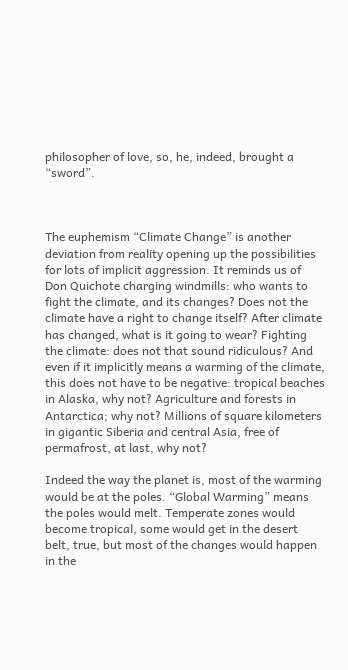philosopher of love, so, he, indeed, brought a “sword”.



The euphemism “Climate Change” is another deviation from reality opening up the possibilities for lots of implicit aggression. It reminds us of Don Quichote charging windmills: who wants to fight the climate, and its changes? Does not the climate have a right to change itself? After climate has changed, what is it going to wear? Fighting the climate: does not that sound ridiculous? And even if it implicitly means a warming of the climate, this does not have to be negative: tropical beaches in Alaska, why not? Agriculture and forests in Antarctica; why not? Millions of square kilometers in gigantic Siberia and central Asia, free of permafrost, at last, why not?

Indeed the way the planet is, most of the warming would be at the poles. “Global Warming” means the poles would melt. Temperate zones would become tropical, some would get in the desert belt, true, but most of the changes would happen in the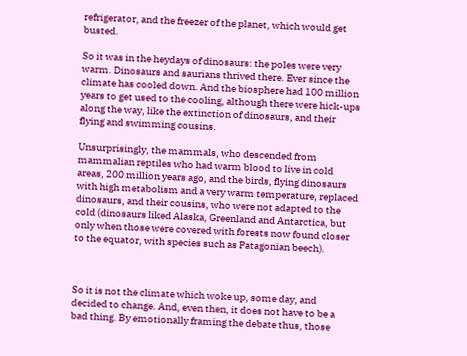refrigerator, and the freezer of the planet, which would get busted.

So it was in the heydays of dinosaurs: the poles were very warm. Dinosaurs and saurians thrived there. Ever since the climate has cooled down. And the biosphere had 100 million years to get used to the cooling, although there were hick-ups along the way, like the extinction of dinosaurs, and their flying and swimming cousins.

Unsurprisingly, the mammals, who descended from mammalian reptiles who had warm blood to live in cold areas, 200 million years ago, and the birds, flying dinosaurs with high metabolism and a very warm temperature, replaced dinosaurs, and their cousins, who were not adapted to the cold (dinosaurs liked Alaska, Greenland and Antarctica, but only when those were covered with forests now found closer to the equator, with species such as Patagonian beech).



So it is not the climate which woke up, some day, and decided to change. And, even then, it does not have to be a bad thing. By emotionally framing the debate thus, those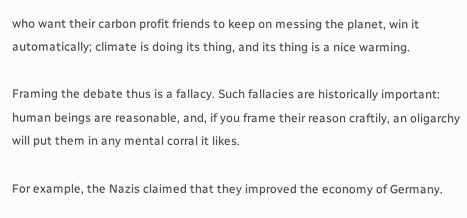who want their carbon profit friends to keep on messing the planet, win it automatically; climate is doing its thing, and its thing is a nice warming.

Framing the debate thus is a fallacy. Such fallacies are historically important: human beings are reasonable, and, if you frame their reason craftily, an oligarchy will put them in any mental corral it likes.

For example, the Nazis claimed that they improved the economy of Germany.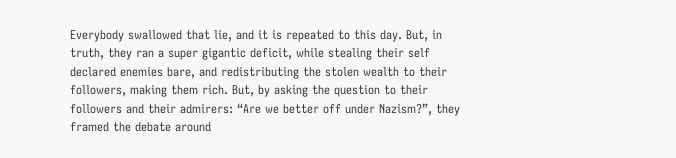Everybody swallowed that lie, and it is repeated to this day. But, in truth, they ran a super gigantic deficit, while stealing their self declared enemies bare, and redistributing the stolen wealth to their followers, making them rich. But, by asking the question to their followers and their admirers: “Are we better off under Nazism?”, they framed the debate around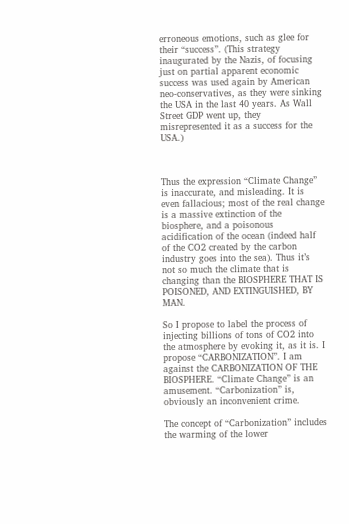erroneous emotions, such as glee for their “success”. (This strategy inaugurated by the Nazis, of focusing just on partial apparent economic success was used again by American neo-conservatives, as they were sinking the USA in the last 40 years. As Wall Street GDP went up, they misrepresented it as a success for the USA.)



Thus the expression “Climate Change” is inaccurate, and misleading. It is even fallacious; most of the real change is a massive extinction of the biosphere, and a poisonous acidification of the ocean (indeed half of the CO2 created by the carbon industry goes into the sea). Thus it’s not so much the climate that is changing than the BIOSPHERE THAT IS POISONED, AND EXTINGUISHED, BY MAN.

So I propose to label the process of injecting billions of tons of CO2 into the atmosphere by evoking it, as it is. I propose “CARBONIZATION”. I am against the CARBONIZATION OF THE BIOSPHERE. “Climate Change” is an amusement. “Carbonization” is, obviously an inconvenient crime.

The concept of “Carbonization” includes the warming of the lower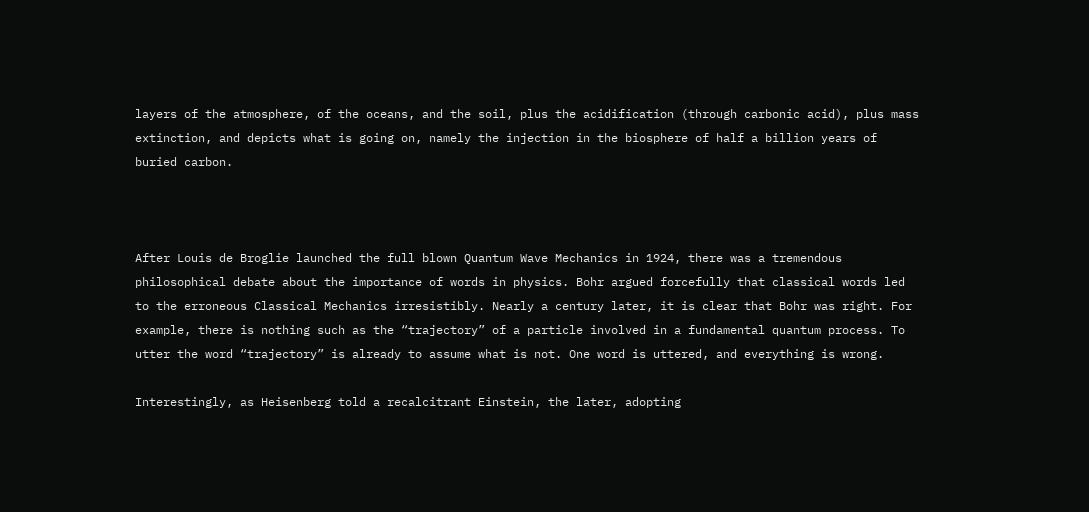layers of the atmosphere, of the oceans, and the soil, plus the acidification (through carbonic acid), plus mass extinction, and depicts what is going on, namely the injection in the biosphere of half a billion years of buried carbon.



After Louis de Broglie launched the full blown Quantum Wave Mechanics in 1924, there was a tremendous philosophical debate about the importance of words in physics. Bohr argued forcefully that classical words led to the erroneous Classical Mechanics irresistibly. Nearly a century later, it is clear that Bohr was right. For example, there is nothing such as the “trajectory” of a particle involved in a fundamental quantum process. To utter the word “trajectory” is already to assume what is not. One word is uttered, and everything is wrong.

Interestingly, as Heisenberg told a recalcitrant Einstein, the later, adopting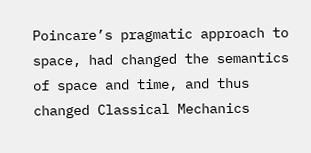Poincare’s pragmatic approach to space, had changed the semantics of space and time, and thus changed Classical Mechanics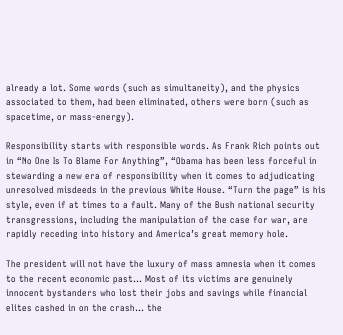already a lot. Some words (such as simultaneity), and the physics associated to them, had been eliminated, others were born (such as spacetime, or mass-energy).

Responsibility starts with responsible words. As Frank Rich points out in “No One Is To Blame For Anything”, “Obama has been less forceful in stewarding a new era of responsibility when it comes to adjudicating unresolved misdeeds in the previous White House. “Turn the page” is his style, even if at times to a fault. Many of the Bush national security transgressions, including the manipulation of the case for war, are rapidly receding into history and America’s great memory hole.

The president will not have the luxury of mass amnesia when it comes to the recent economic past… Most of its victims are genuinely innocent bystanders who lost their jobs and savings while financial elites cashed in on the crash… the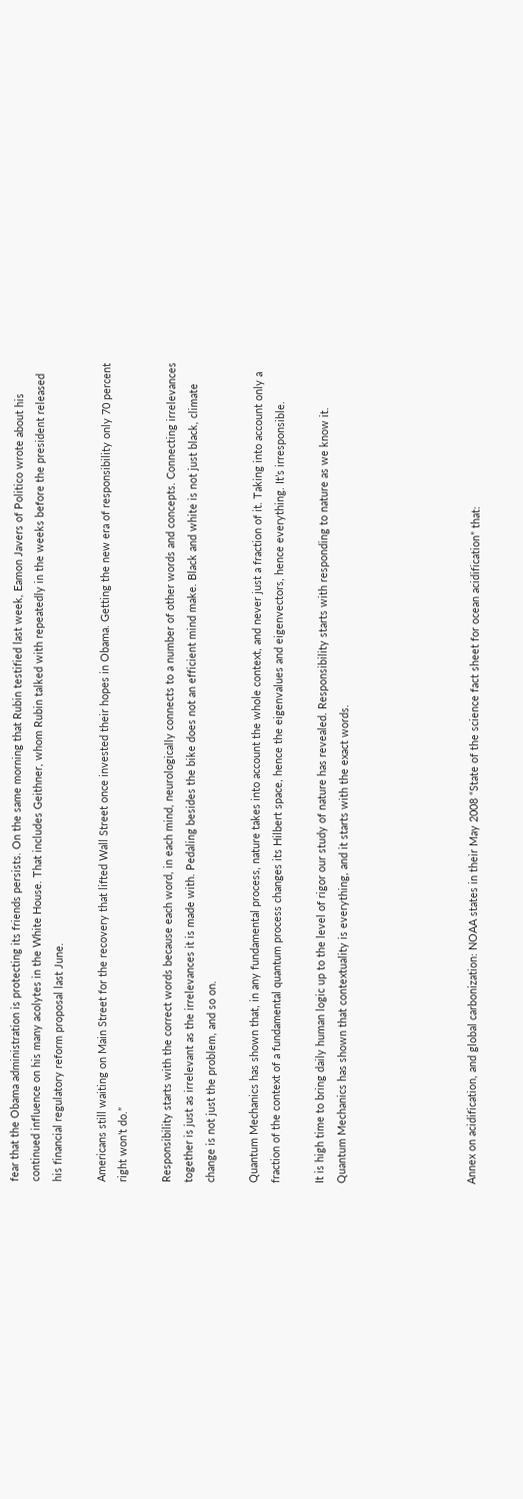fear that the Obama administration is protecting its friends persists. On the same morning that Rubin testified last week, Eamon Javers of Politico wrote about his continued influence on his many acolytes in the White House. That includes Geithner, whom Rubin talked with repeatedly in the weeks before the president released his financial regulatory reform proposal last June.

Americans still waiting on Main Street for the recovery that lifted Wall Street once invested their hopes in Obama. Getting the new era of responsibility only 70 percent right won’t do.”

Responsibility starts with the correct words because each word, in each mind, neurologically connects to a number of other words and concepts. Connecting irrelevances together is just as irrelevant as the irrelevances it is made with. Pedaling besides the bike does not an efficient mind make. Black and white is not just black, climate change is not just the problem, and so on.

Quantum Mechanics has shown that, in any fundamental process, nature takes into account the whole context, and never just a fraction of it. Taking into account only a fraction of the context of a fundamental quantum process changes its Hilbert space, hence the eigenvalues and eigenvectors, hence everything. It’s irresponsible.

It is high time to bring daily human logic up to the level of rigor our study of nature has revealed. Responsibility starts with responding to nature as we know it. Quantum Mechanics has shown that contextuality is everything, and it starts with the exact words.





Annex on acidification, and global carbonization: NOAA states in their May 2008 “State of the science fact sheet for ocean acidification” that: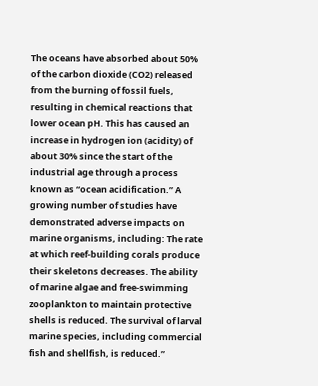The oceans have absorbed about 50% of the carbon dioxide (CO2) released from the burning of fossil fuels, resulting in chemical reactions that lower ocean pH. This has caused an increase in hydrogen ion (acidity) of about 30% since the start of the industrial age through a process known as “ocean acidification.” A growing number of studies have demonstrated adverse impacts on marine organisms, including: The rate at which reef-building corals produce their skeletons decreases. The ability of marine algae and free-swimming zooplankton to maintain protective shells is reduced. The survival of larval marine species, including commercial fish and shellfish, is reduced.”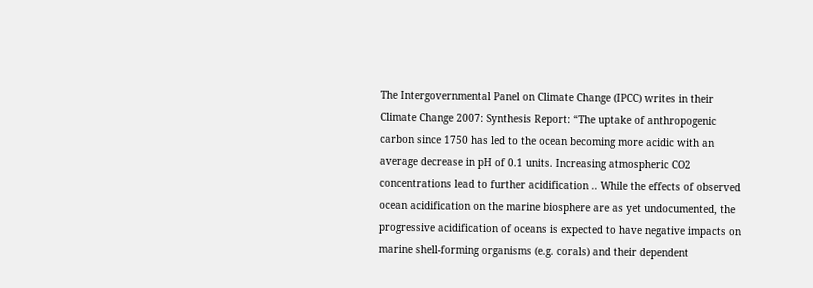The Intergovernmental Panel on Climate Change (IPCC) writes in their Climate Change 2007: Synthesis Report: “The uptake of anthropogenic carbon since 1750 has led to the ocean becoming more acidic with an average decrease in pH of 0.1 units. Increasing atmospheric CO2 concentrations lead to further acidification .. While the effects of observed ocean acidification on the marine biosphere are as yet undocumented, the progressive acidification of oceans is expected to have negative impacts on marine shell-forming organisms (e.g. corals) and their dependent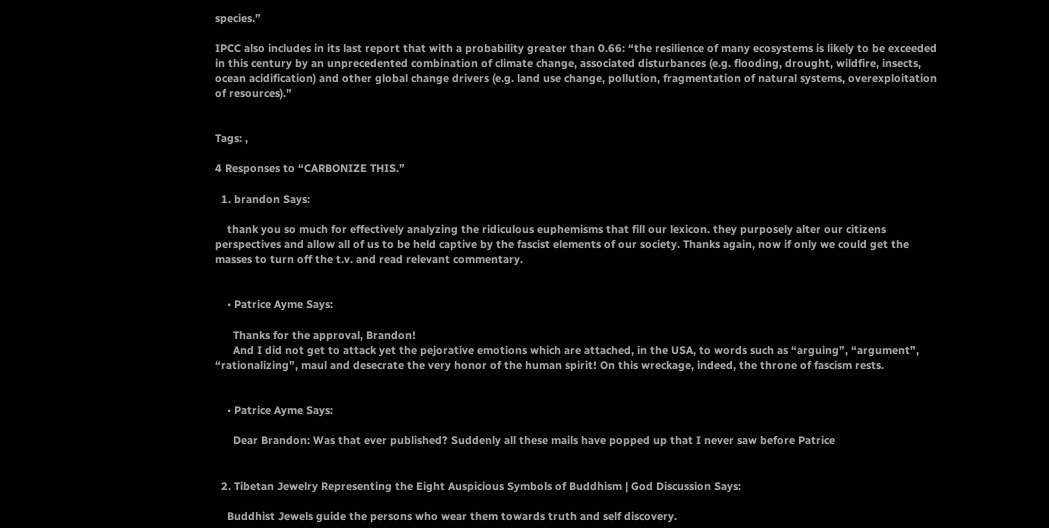species.”

IPCC also includes in its last report that with a probability greater than 0.66: “the resilience of many ecosystems is likely to be exceeded in this century by an unprecedented combination of climate change, associated disturbances (e.g. flooding, drought, wildfire, insects, ocean acidification) and other global change drivers (e.g. land use change, pollution, fragmentation of natural systems, overexploitation of resources).”


Tags: ,

4 Responses to “CARBONIZE THIS.”

  1. brandon Says:

    thank you so much for effectively analyzing the ridiculous euphemisms that fill our lexicon. they purposely alter our citizens perspectives and allow all of us to be held captive by the fascist elements of our society. Thanks again, now if only we could get the masses to turn off the t.v. and read relevant commentary.


    • Patrice Ayme Says:

      Thanks for the approval, Brandon!
      And I did not get to attack yet the pejorative emotions which are attached, in the USA, to words such as “arguing”, “argument”, “rationalizing”, maul and desecrate the very honor of the human spirit! On this wreckage, indeed, the throne of fascism rests.


    • Patrice Ayme Says:

      Dear Brandon: Was that ever published? Suddenly all these mails have popped up that I never saw before Patrice


  2. Tibetan Jewelry Representing the Eight Auspicious Symbols of Buddhism | God Discussion Says:

    Buddhist Jewels guide the persons who wear them towards truth and self discovery.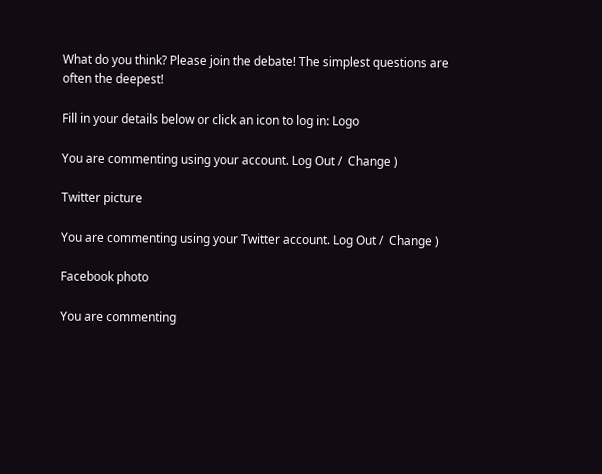What do you think? Please join the debate! The simplest questions are often the deepest!

Fill in your details below or click an icon to log in: Logo

You are commenting using your account. Log Out /  Change )

Twitter picture

You are commenting using your Twitter account. Log Out /  Change )

Facebook photo

You are commenting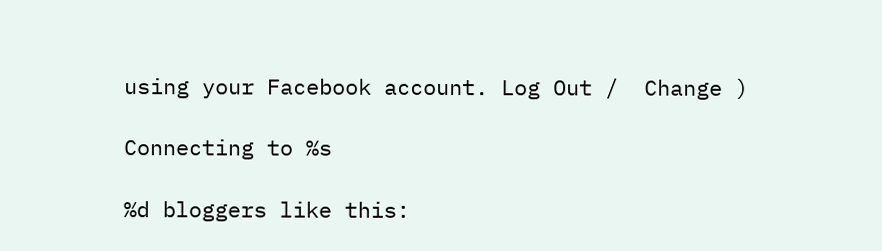using your Facebook account. Log Out /  Change )

Connecting to %s

%d bloggers like this: